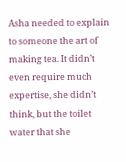Asha needed to explain to someone the art of making tea. It didn’t even require much expertise, she didn’t think, but the toilet water that she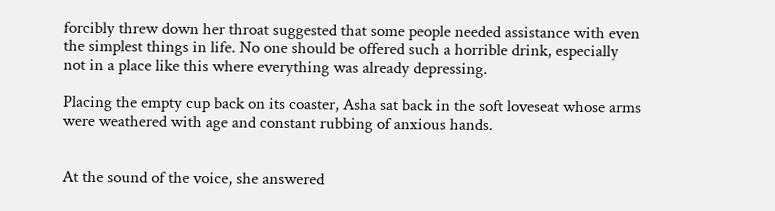forcibly threw down her throat suggested that some people needed assistance with even the simplest things in life. No one should be offered such a horrible drink, especially not in a place like this where everything was already depressing.

Placing the empty cup back on its coaster, Asha sat back in the soft loveseat whose arms were weathered with age and constant rubbing of anxious hands.


At the sound of the voice, she answered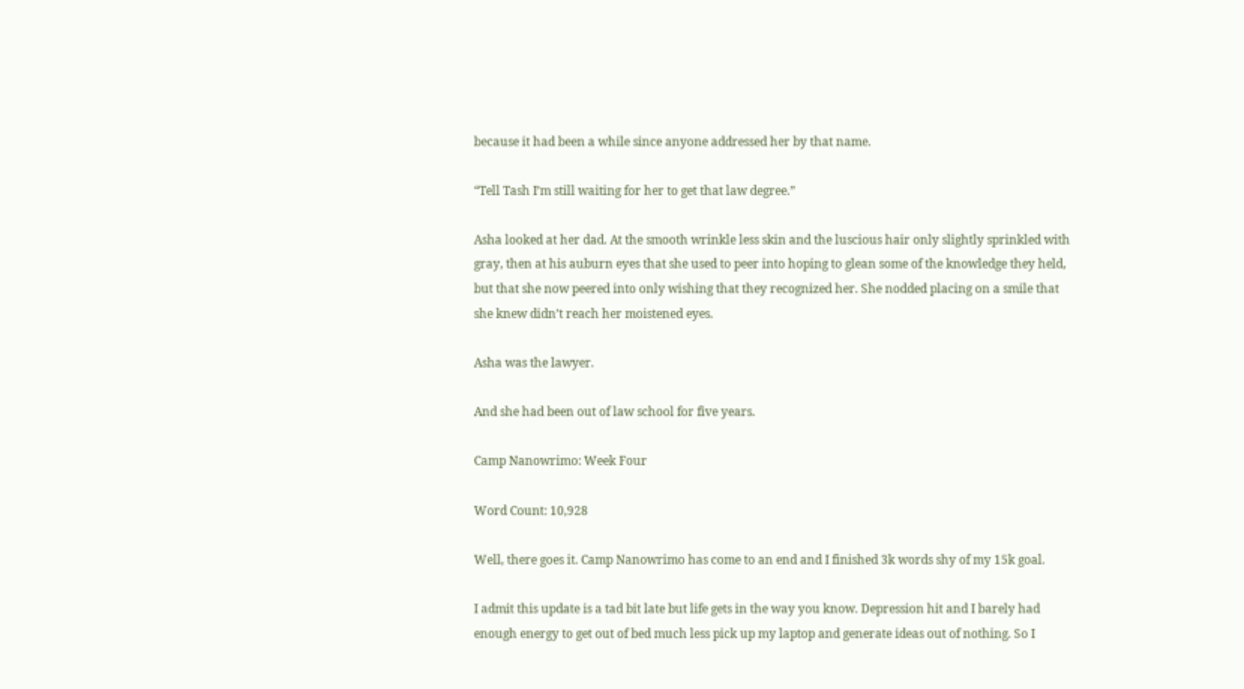because it had been a while since anyone addressed her by that name.

“Tell Tash I’m still waiting for her to get that law degree.”

Asha looked at her dad. At the smooth wrinkle less skin and the luscious hair only slightly sprinkled with gray, then at his auburn eyes that she used to peer into hoping to glean some of the knowledge they held, but that she now peered into only wishing that they recognized her. She nodded placing on a smile that she knew didn’t reach her moistened eyes.

Asha was the lawyer.

And she had been out of law school for five years.

Camp Nanowrimo: Week Four

Word Count: 10,928

Well, there goes it. Camp Nanowrimo has come to an end and I finished 3k words shy of my 15k goal.

I admit this update is a tad bit late but life gets in the way you know. Depression hit and I barely had enough energy to get out of bed much less pick up my laptop and generate ideas out of nothing. So I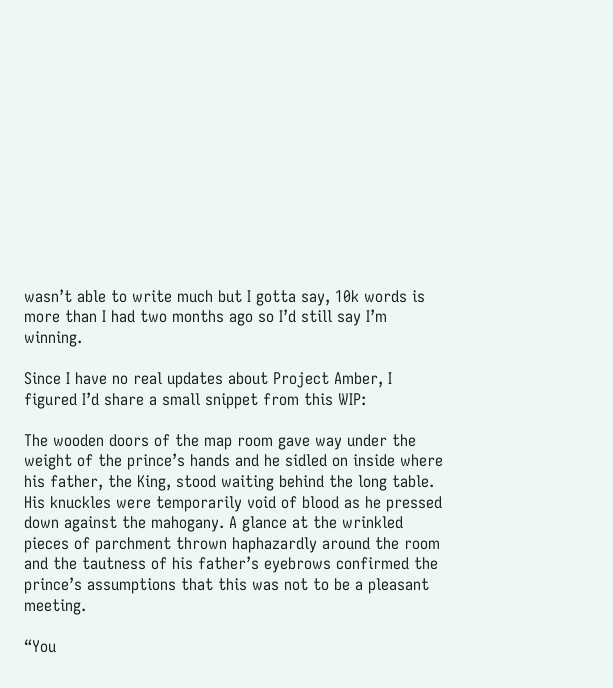wasn’t able to write much but I gotta say, 10k words is more than I had two months ago so I’d still say I’m winning.

Since I have no real updates about Project Amber, I figured I’d share a small snippet from this WIP:

The wooden doors of the map room gave way under the weight of the prince’s hands and he sidled on inside where his father, the King, stood waiting behind the long table. His knuckles were temporarily void of blood as he pressed down against the mahogany. A glance at the wrinkled pieces of parchment thrown haphazardly around the room and the tautness of his father’s eyebrows confirmed the prince’s assumptions that this was not to be a pleasant meeting.

“You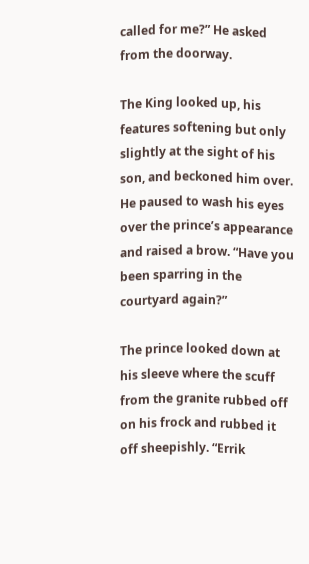called for me?” He asked from the doorway.

The King looked up, his features softening but only slightly at the sight of his son, and beckoned him over. He paused to wash his eyes over the prince’s appearance and raised a brow. “Have you been sparring in the courtyard again?”

The prince looked down at his sleeve where the scuff from the granite rubbed off on his frock and rubbed it off sheepishly. “Errik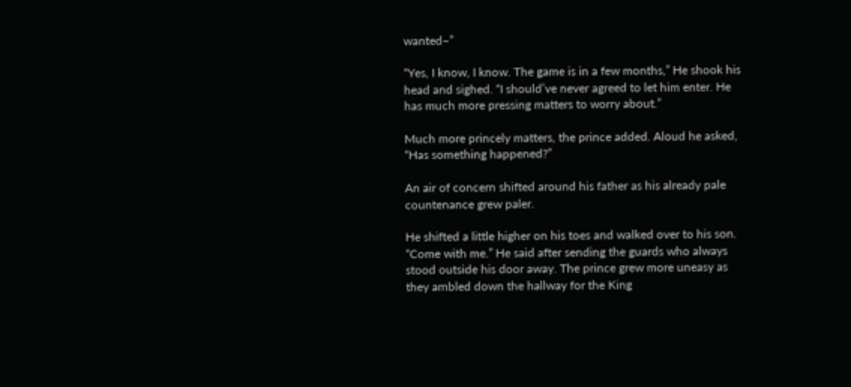wanted–”

“Yes, I know, I know. The game is in a few months,” He shook his head and sighed. “I should’ve never agreed to let him enter. He has much more pressing matters to worry about.”

Much more princely matters, the prince added. Aloud he asked, “Has something happened?”

An air of concern shifted around his father as his already pale countenance grew paler.

He shifted a little higher on his toes and walked over to his son. “Come with me.” He said after sending the guards who always stood outside his door away. The prince grew more uneasy as they ambled down the hallway for the King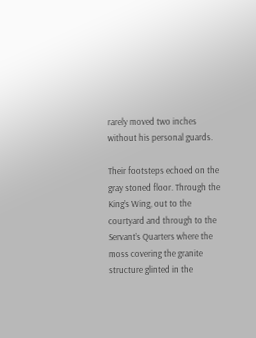rarely moved two inches without his personal guards.

Their footsteps echoed on the gray stoned floor. Through the King’s Wing, out to the courtyard and through to the Servant’s Quarters where the moss covering the granite structure glinted in the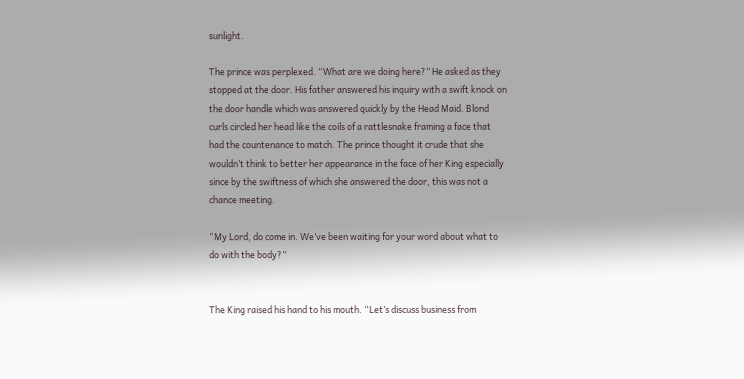sunlight.

The prince was perplexed. “What are we doing here?” He asked as they stopped at the door. His father answered his inquiry with a swift knock on the door handle which was answered quickly by the Head Maid. Blond curls circled her head like the coils of a rattlesnake framing a face that had the countenance to match. The prince thought it crude that she wouldn’t think to better her appearance in the face of her King especially since by the swiftness of which she answered the door, this was not a chance meeting.

“My Lord, do come in. We’ve been waiting for your word about what to do with the body?”


The King raised his hand to his mouth. “Let’s discuss business from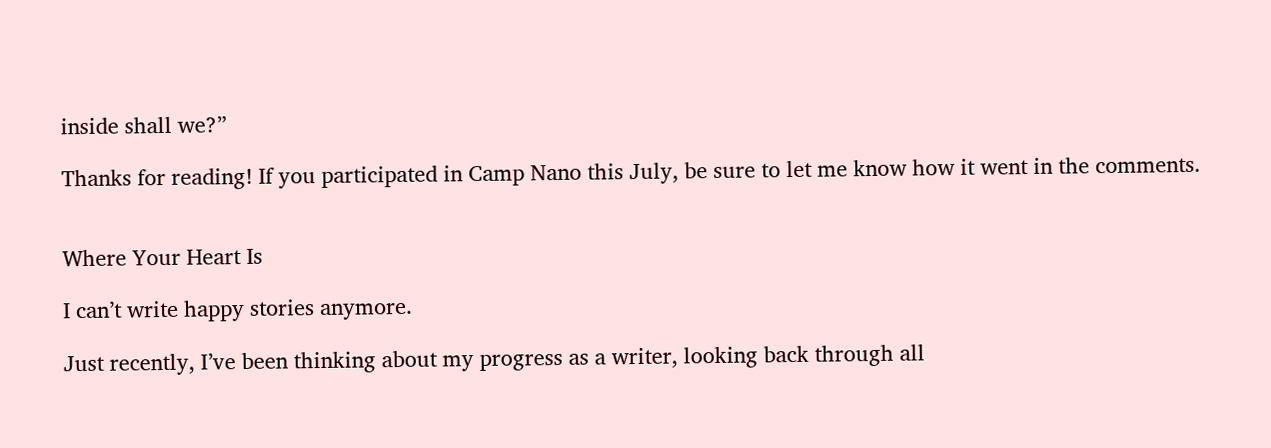inside shall we?”

Thanks for reading! If you participated in Camp Nano this July, be sure to let me know how it went in the comments.


Where Your Heart Is

I can’t write happy stories anymore.

Just recently, I’ve been thinking about my progress as a writer, looking back through all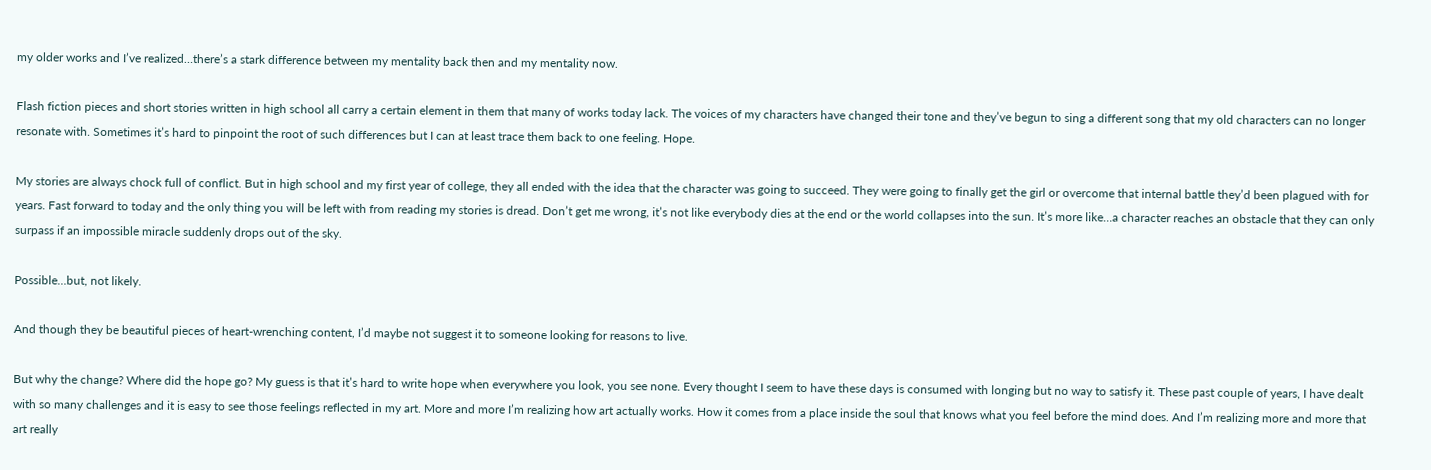my older works and I’ve realized…there’s a stark difference between my mentality back then and my mentality now.

Flash fiction pieces and short stories written in high school all carry a certain element in them that many of works today lack. The voices of my characters have changed their tone and they’ve begun to sing a different song that my old characters can no longer resonate with. Sometimes it’s hard to pinpoint the root of such differences but I can at least trace them back to one feeling. Hope.

My stories are always chock full of conflict. But in high school and my first year of college, they all ended with the idea that the character was going to succeed. They were going to finally get the girl or overcome that internal battle they’d been plagued with for years. Fast forward to today and the only thing you will be left with from reading my stories is dread. Don’t get me wrong, it’s not like everybody dies at the end or the world collapses into the sun. It’s more like…a character reaches an obstacle that they can only surpass if an impossible miracle suddenly drops out of the sky.

Possible…but, not likely.

And though they be beautiful pieces of heart-wrenching content, I’d maybe not suggest it to someone looking for reasons to live.

But why the change? Where did the hope go? My guess is that it’s hard to write hope when everywhere you look, you see none. Every thought I seem to have these days is consumed with longing but no way to satisfy it. These past couple of years, I have dealt with so many challenges and it is easy to see those feelings reflected in my art. More and more I’m realizing how art actually works. How it comes from a place inside the soul that knows what you feel before the mind does. And I’m realizing more and more that art really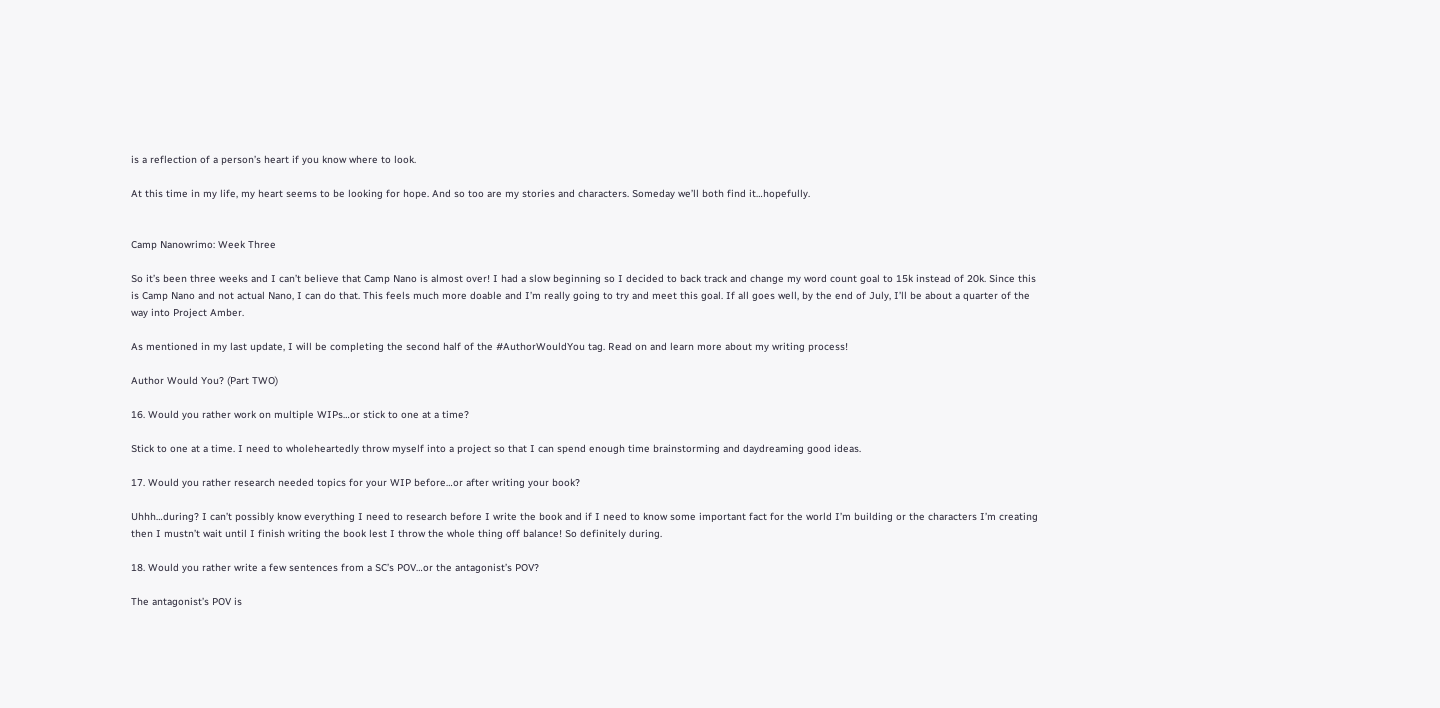is a reflection of a person’s heart if you know where to look.

At this time in my life, my heart seems to be looking for hope. And so too are my stories and characters. Someday we’ll both find it…hopefully.


Camp Nanowrimo: Week Three

So it’s been three weeks and I can’t believe that Camp Nano is almost over! I had a slow beginning so I decided to back track and change my word count goal to 15k instead of 20k. Since this is Camp Nano and not actual Nano, I can do that. This feels much more doable and I’m really going to try and meet this goal. If all goes well, by the end of July, I’ll be about a quarter of the way into Project Amber.

As mentioned in my last update, I will be completing the second half of the #AuthorWouldYou tag. Read on and learn more about my writing process!

Author Would You? (Part TWO)

16. Would you rather work on multiple WIPs…or stick to one at a time?

Stick to one at a time. I need to wholeheartedly throw myself into a project so that I can spend enough time brainstorming and daydreaming good ideas.

17. Would you rather research needed topics for your WIP before…or after writing your book?

Uhhh…during? I can’t possibly know everything I need to research before I write the book and if I need to know some important fact for the world I’m building or the characters I’m creating then I mustn’t wait until I finish writing the book lest I throw the whole thing off balance! So definitely during.

18. Would you rather write a few sentences from a SC’s POV…or the antagonist’s POV?

The antagonist’s POV is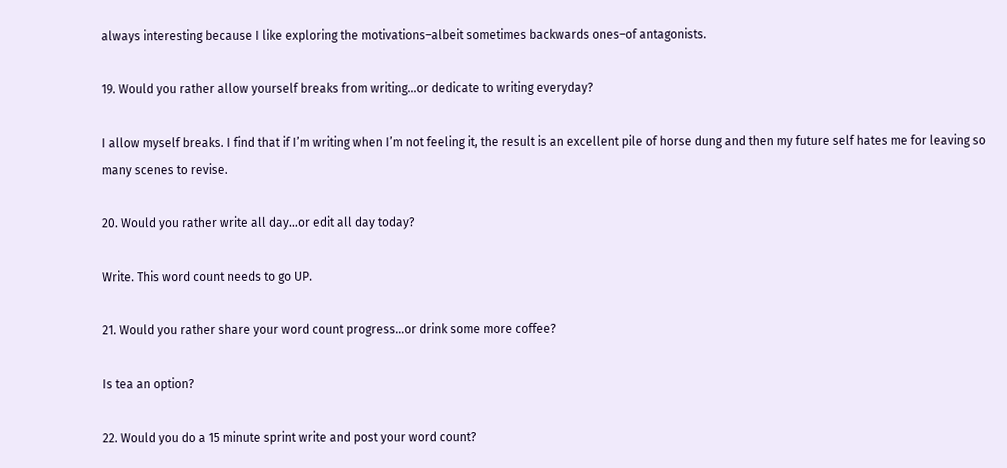always interesting because I like exploring the motivations–albeit sometimes backwards ones–of antagonists.

19. Would you rather allow yourself breaks from writing…or dedicate to writing everyday?

I allow myself breaks. I find that if I’m writing when I’m not feeling it, the result is an excellent pile of horse dung and then my future self hates me for leaving so many scenes to revise.

20. Would you rather write all day…or edit all day today?

Write. This word count needs to go UP.

21. Would you rather share your word count progress…or drink some more coffee?

Is tea an option?

22. Would you do a 15 minute sprint write and post your word count?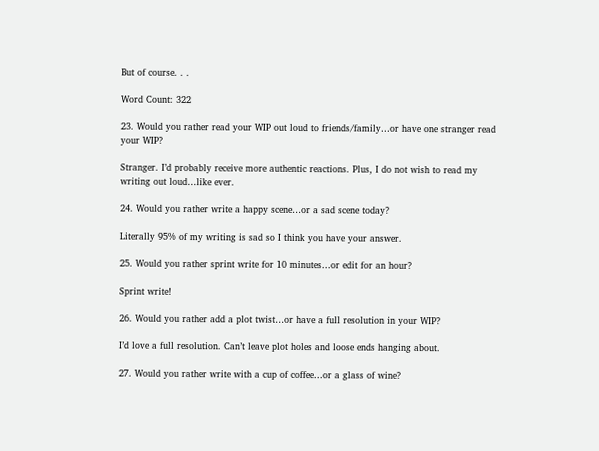But of course. . .

Word Count: 322

23. Would you rather read your WIP out loud to friends/family…or have one stranger read your WIP?

Stranger. I’d probably receive more authentic reactions. Plus, I do not wish to read my writing out loud…like ever.

24. Would you rather write a happy scene…or a sad scene today?

Literally 95% of my writing is sad so I think you have your answer.

25. Would you rather sprint write for 10 minutes…or edit for an hour?

Sprint write!

26. Would you rather add a plot twist…or have a full resolution in your WIP?

I’d love a full resolution. Can’t leave plot holes and loose ends hanging about.

27. Would you rather write with a cup of coffee…or a glass of wine?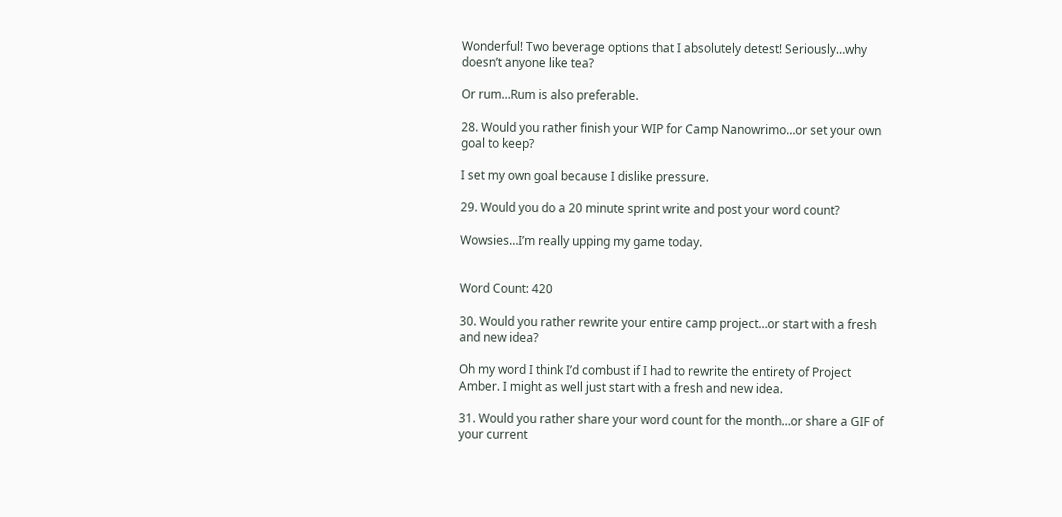Wonderful! Two beverage options that I absolutely detest! Seriously…why doesn’t anyone like tea?

Or rum…Rum is also preferable.

28. Would you rather finish your WIP for Camp Nanowrimo…or set your own goal to keep?

I set my own goal because I dislike pressure.

29. Would you do a 20 minute sprint write and post your word count?

Wowsies…I’m really upping my game today.


Word Count: 420

30. Would you rather rewrite your entire camp project…or start with a fresh and new idea?

Oh my word I think I’d combust if I had to rewrite the entirety of Project Amber. I might as well just start with a fresh and new idea.

31. Would you rather share your word count for the month…or share a GIF of your current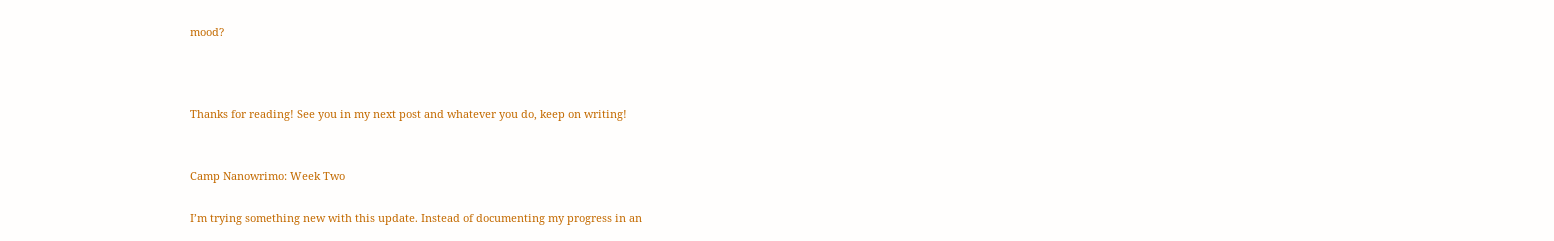mood?



Thanks for reading! See you in my next post and whatever you do, keep on writing!


Camp Nanowrimo: Week Two

I’m trying something new with this update. Instead of documenting my progress in an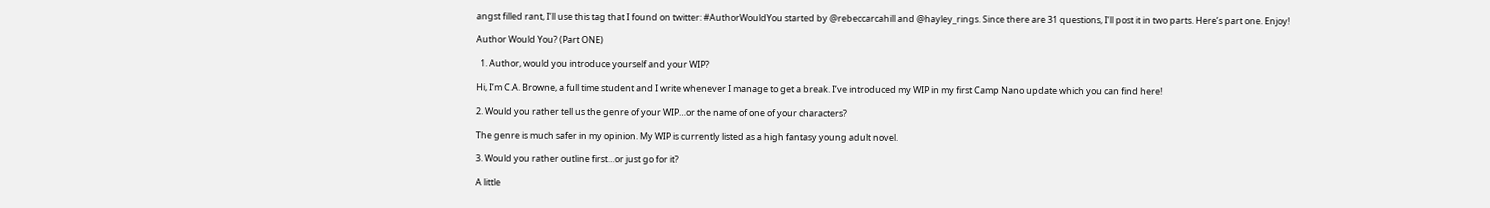angst filled rant, I’ll use this tag that I found on twitter: #AuthorWouldYou started by @rebeccarcahill and @hayley_rings. Since there are 31 questions, I’ll post it in two parts. Here’s part one. Enjoy!

Author Would You? (Part ONE)

  1. Author, would you introduce yourself and your WIP?

Hi, I’m C.A. Browne, a full time student and I write whenever I manage to get a break. I’ve introduced my WIP in my first Camp Nano update which you can find here!

2. Would you rather tell us the genre of your WIP…or the name of one of your characters?

The genre is much safer in my opinion. My WIP is currently listed as a high fantasy young adult novel.

3. Would you rather outline first…or just go for it?

A little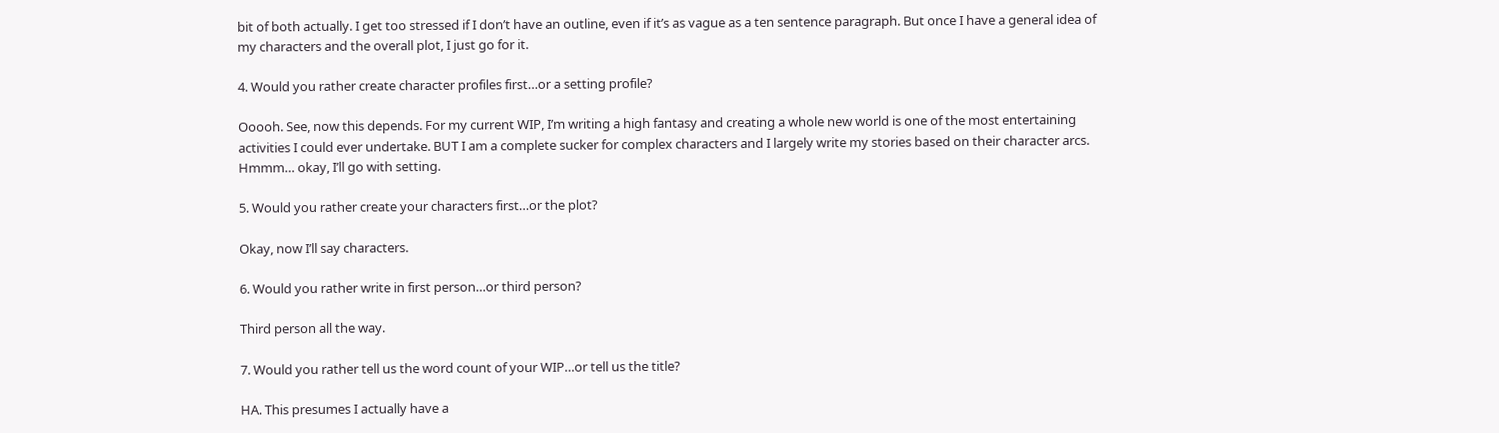bit of both actually. I get too stressed if I don’t have an outline, even if it’s as vague as a ten sentence paragraph. But once I have a general idea of my characters and the overall plot, I just go for it.

4. Would you rather create character profiles first…or a setting profile?

Ooooh. See, now this depends. For my current WIP, I’m writing a high fantasy and creating a whole new world is one of the most entertaining activities I could ever undertake. BUT I am a complete sucker for complex characters and I largely write my stories based on their character arcs. Hmmm… okay, I’ll go with setting.

5. Would you rather create your characters first…or the plot?

Okay, now I’ll say characters.

6. Would you rather write in first person…or third person?

Third person all the way.

7. Would you rather tell us the word count of your WIP…or tell us the title?

HA. This presumes I actually have a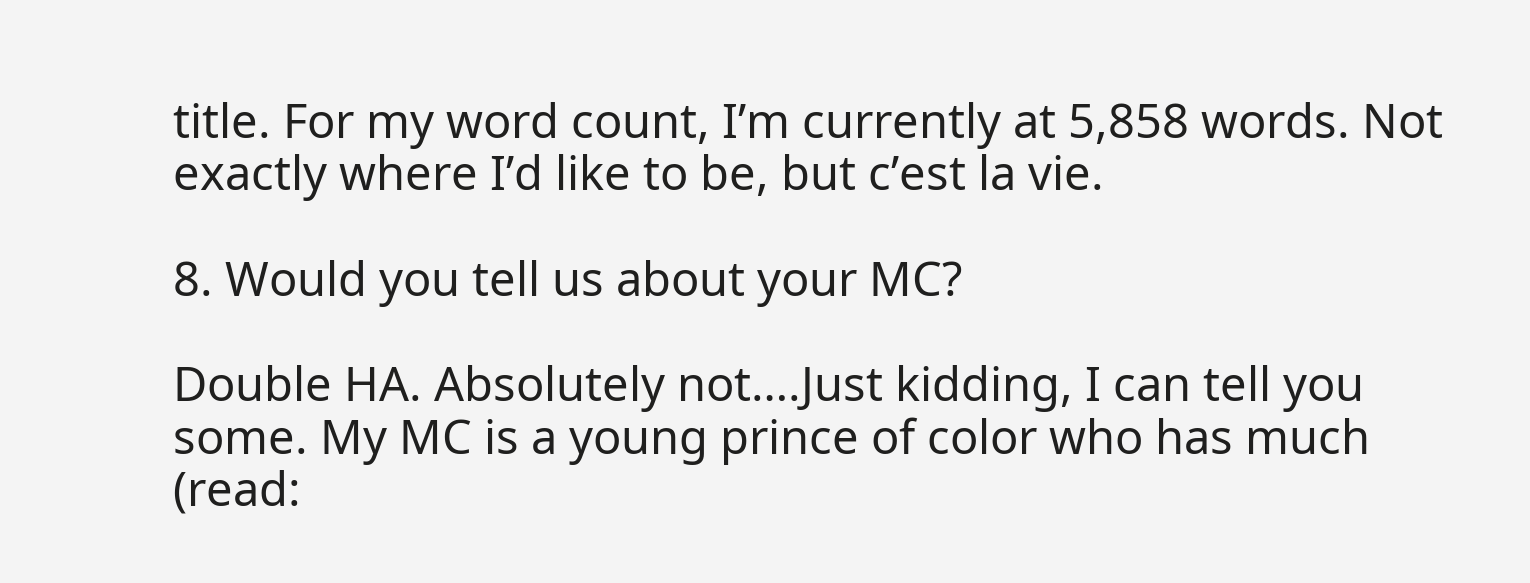title. For my word count, I’m currently at 5,858 words. Not exactly where I’d like to be, but c’est la vie.

8. Would you tell us about your MC?

Double HA. Absolutely not….Just kidding, I can tell you some. My MC is a young prince of color who has much (read: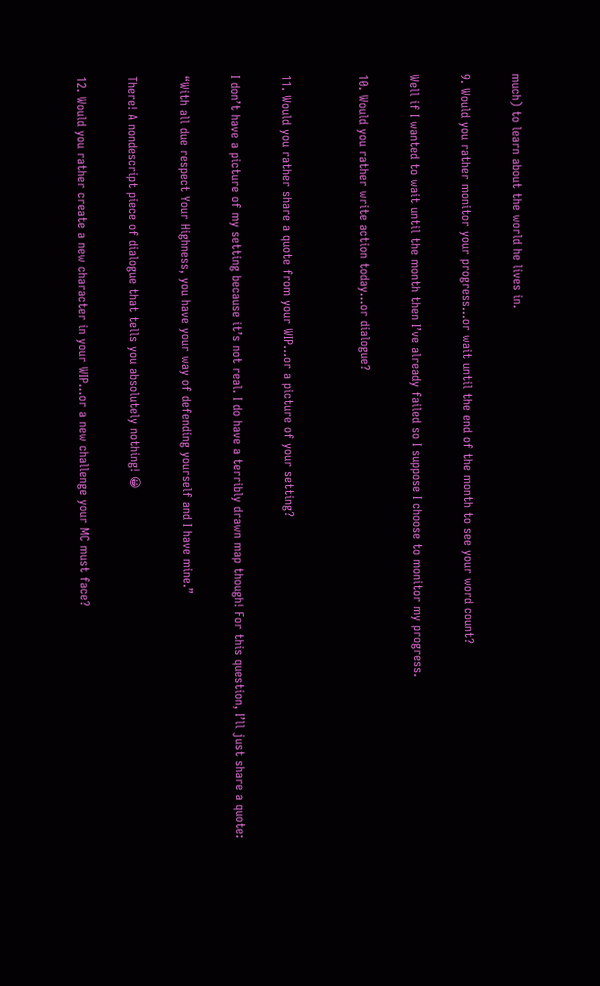much) to learn about the world he lives in.

9. Would you rather monitor your progress…or wait until the end of the month to see your word count?

Well if I wanted to wait until the month then I’ve already failed so I suppose I choose to monitor my progress.

10. Would you rather write action today…or dialogue?


11. Would you rather share a quote from your WIP…or a picture of your setting?

I don’t have a picture of my setting because it’s not real. I do have a terribly drawn map though! For this question, I’ll just share a quote:

“With all due respect Your Highness, you have your way of defending yourself and I have mine.”

There! A nondescript piece of dialogue that tells you absolutely nothing! 😀

12. Would you rather create a new character in your WIP…or a new challenge your MC must face?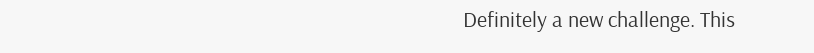Definitely a new challenge. This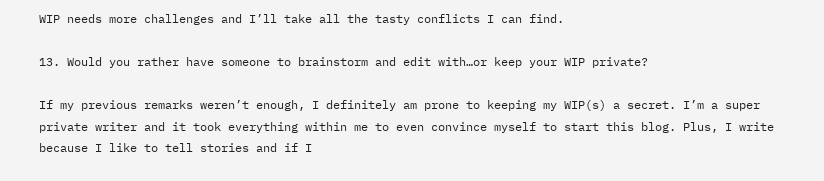WIP needs more challenges and I’ll take all the tasty conflicts I can find.

13. Would you rather have someone to brainstorm and edit with…or keep your WIP private?

If my previous remarks weren’t enough, I definitely am prone to keeping my WIP(s) a secret. I’m a super private writer and it took everything within me to even convince myself to start this blog. Plus, I write because I like to tell stories and if I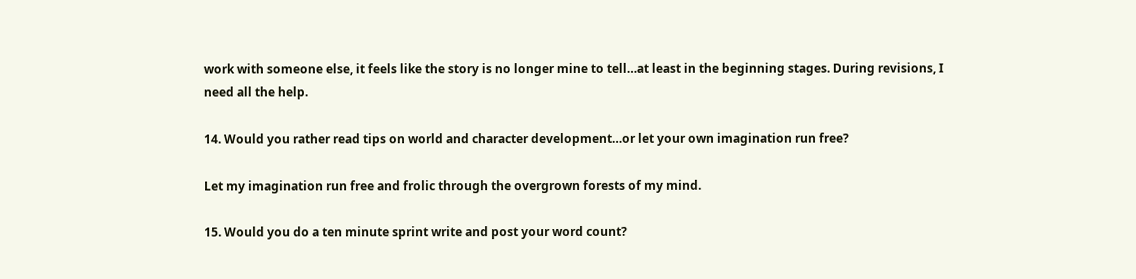work with someone else, it feels like the story is no longer mine to tell…at least in the beginning stages. During revisions, I need all the help.

14. Would you rather read tips on world and character development…or let your own imagination run free?

Let my imagination run free and frolic through the overgrown forests of my mind.

15. Would you do a ten minute sprint write and post your word count?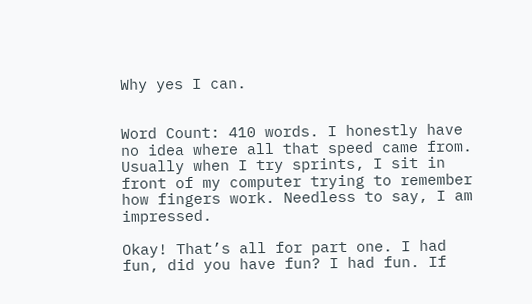Why yes I can.


Word Count: 410 words. I honestly have no idea where all that speed came from. Usually when I try sprints, I sit in front of my computer trying to remember how fingers work. Needless to say, I am impressed.

Okay! That’s all for part one. I had fun, did you have fun? I had fun. If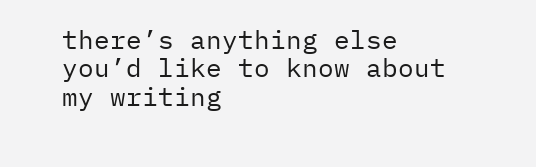there’s anything else you’d like to know about my writing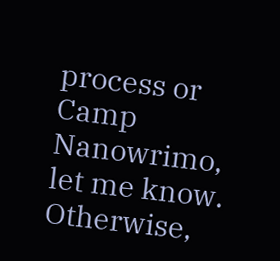process or Camp Nanowrimo, let me know. Otherwise,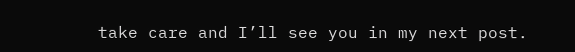take care and I’ll see you in my next post.